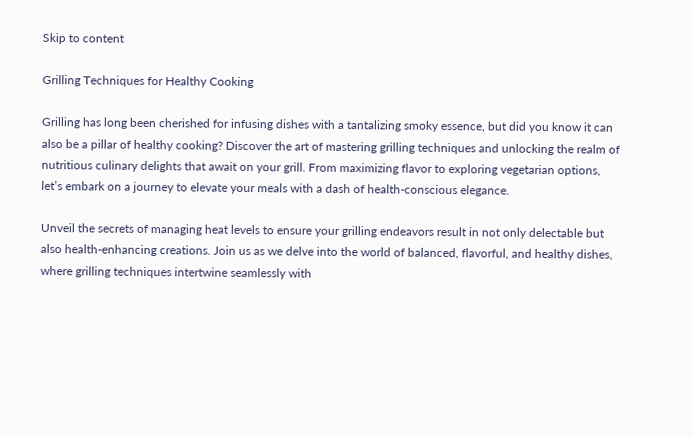Skip to content

Grilling Techniques for Healthy Cooking

Grilling has long been cherished for infusing dishes with a tantalizing smoky essence, but did you know it can also be a pillar of healthy cooking? Discover the art of mastering grilling techniques and unlocking the realm of nutritious culinary delights that await on your grill. From maximizing flavor to exploring vegetarian options, let’s embark on a journey to elevate your meals with a dash of health-conscious elegance.

Unveil the secrets of managing heat levels to ensure your grilling endeavors result in not only delectable but also health-enhancing creations. Join us as we delve into the world of balanced, flavorful, and healthy dishes, where grilling techniques intertwine seamlessly with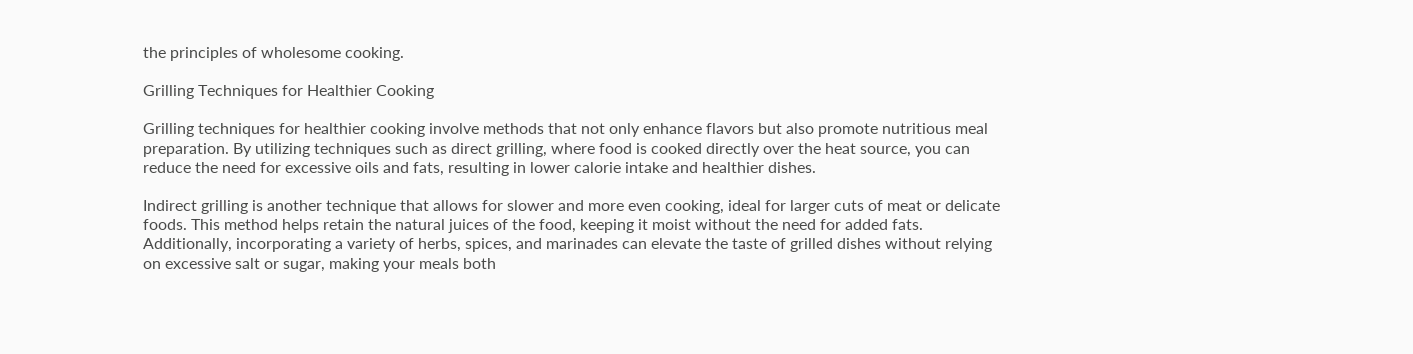the principles of wholesome cooking.

Grilling Techniques for Healthier Cooking

Grilling techniques for healthier cooking involve methods that not only enhance flavors but also promote nutritious meal preparation. By utilizing techniques such as direct grilling, where food is cooked directly over the heat source, you can reduce the need for excessive oils and fats, resulting in lower calorie intake and healthier dishes.

Indirect grilling is another technique that allows for slower and more even cooking, ideal for larger cuts of meat or delicate foods. This method helps retain the natural juices of the food, keeping it moist without the need for added fats. Additionally, incorporating a variety of herbs, spices, and marinades can elevate the taste of grilled dishes without relying on excessive salt or sugar, making your meals both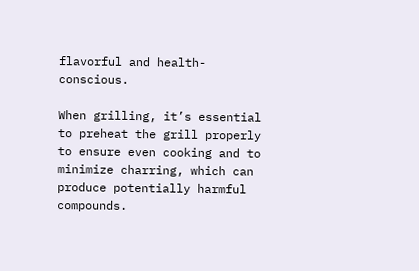flavorful and health-conscious.

When grilling, it’s essential to preheat the grill properly to ensure even cooking and to minimize charring, which can produce potentially harmful compounds.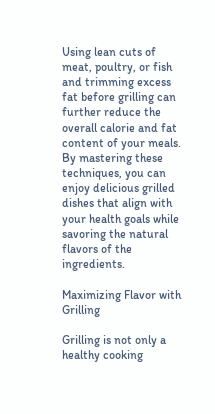Using lean cuts of meat, poultry, or fish and trimming excess fat before grilling can further reduce the overall calorie and fat content of your meals. By mastering these techniques, you can enjoy delicious grilled dishes that align with your health goals while savoring the natural flavors of the ingredients.

Maximizing Flavor with Grilling

Grilling is not only a healthy cooking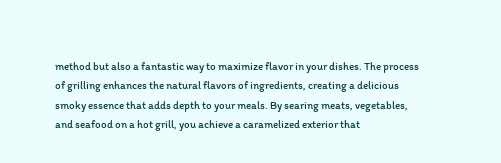method but also a fantastic way to maximize flavor in your dishes. The process of grilling enhances the natural flavors of ingredients, creating a delicious smoky essence that adds depth to your meals. By searing meats, vegetables, and seafood on a hot grill, you achieve a caramelized exterior that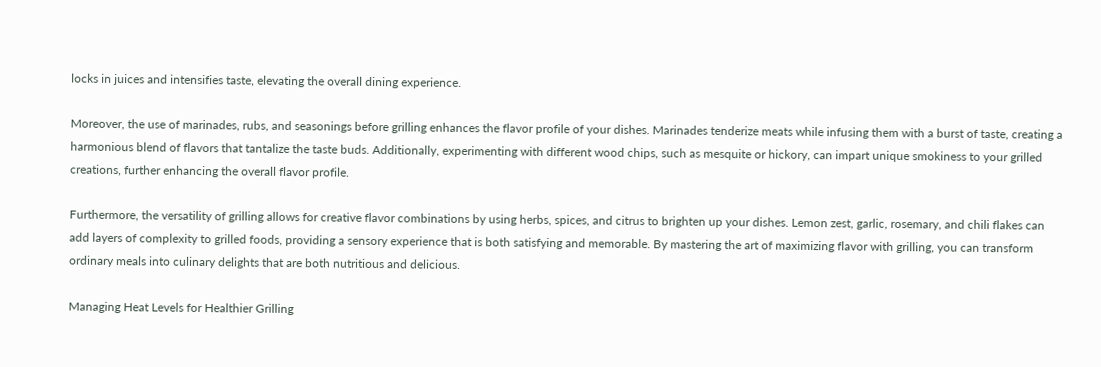locks in juices and intensifies taste, elevating the overall dining experience.

Moreover, the use of marinades, rubs, and seasonings before grilling enhances the flavor profile of your dishes. Marinades tenderize meats while infusing them with a burst of taste, creating a harmonious blend of flavors that tantalize the taste buds. Additionally, experimenting with different wood chips, such as mesquite or hickory, can impart unique smokiness to your grilled creations, further enhancing the overall flavor profile.

Furthermore, the versatility of grilling allows for creative flavor combinations by using herbs, spices, and citrus to brighten up your dishes. Lemon zest, garlic, rosemary, and chili flakes can add layers of complexity to grilled foods, providing a sensory experience that is both satisfying and memorable. By mastering the art of maximizing flavor with grilling, you can transform ordinary meals into culinary delights that are both nutritious and delicious.

Managing Heat Levels for Healthier Grilling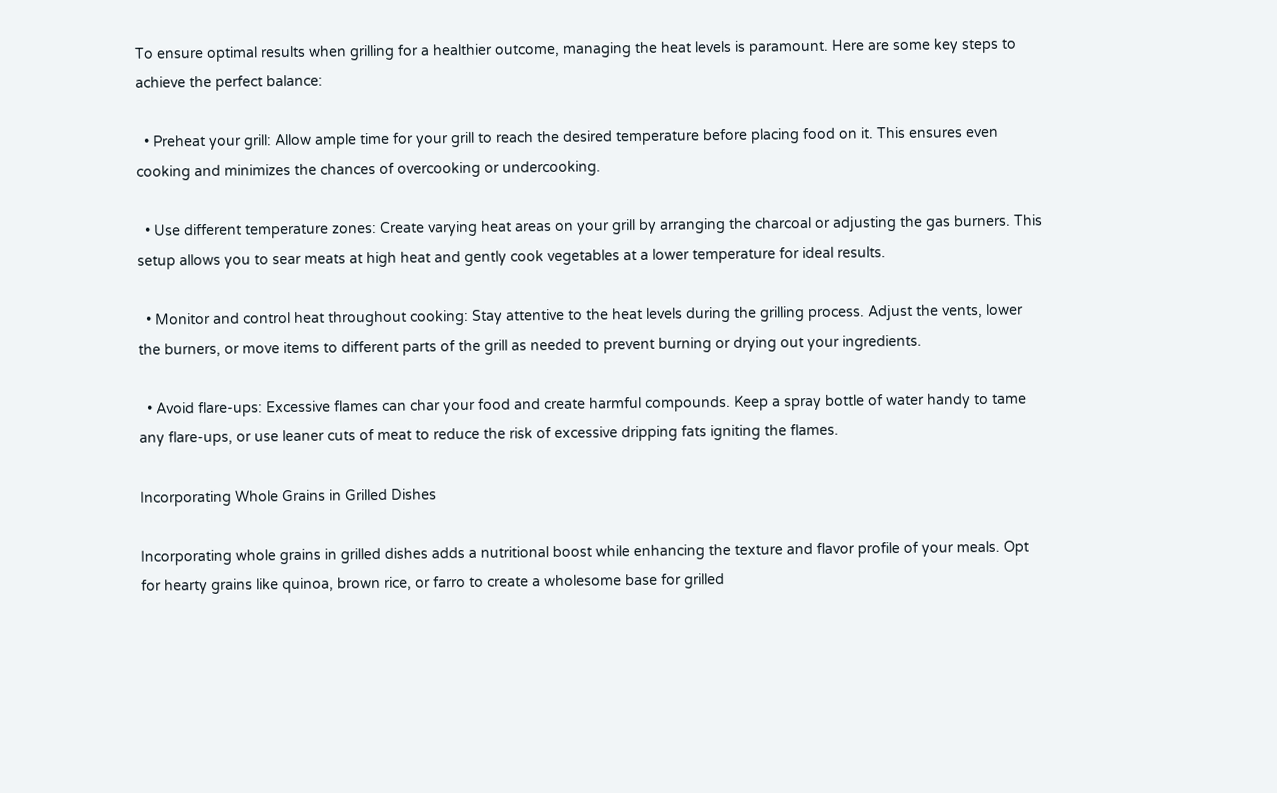To ensure optimal results when grilling for a healthier outcome, managing the heat levels is paramount. Here are some key steps to achieve the perfect balance:

  • Preheat your grill: Allow ample time for your grill to reach the desired temperature before placing food on it. This ensures even cooking and minimizes the chances of overcooking or undercooking.

  • Use different temperature zones: Create varying heat areas on your grill by arranging the charcoal or adjusting the gas burners. This setup allows you to sear meats at high heat and gently cook vegetables at a lower temperature for ideal results.

  • Monitor and control heat throughout cooking: Stay attentive to the heat levels during the grilling process. Adjust the vents, lower the burners, or move items to different parts of the grill as needed to prevent burning or drying out your ingredients.

  • Avoid flare-ups: Excessive flames can char your food and create harmful compounds. Keep a spray bottle of water handy to tame any flare-ups, or use leaner cuts of meat to reduce the risk of excessive dripping fats igniting the flames.

Incorporating Whole Grains in Grilled Dishes

Incorporating whole grains in grilled dishes adds a nutritional boost while enhancing the texture and flavor profile of your meals. Opt for hearty grains like quinoa, brown rice, or farro to create a wholesome base for grilled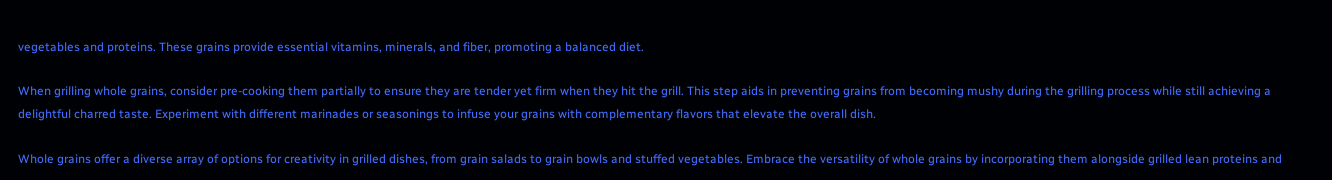vegetables and proteins. These grains provide essential vitamins, minerals, and fiber, promoting a balanced diet.

When grilling whole grains, consider pre-cooking them partially to ensure they are tender yet firm when they hit the grill. This step aids in preventing grains from becoming mushy during the grilling process while still achieving a delightful charred taste. Experiment with different marinades or seasonings to infuse your grains with complementary flavors that elevate the overall dish.

Whole grains offer a diverse array of options for creativity in grilled dishes, from grain salads to grain bowls and stuffed vegetables. Embrace the versatility of whole grains by incorporating them alongside grilled lean proteins and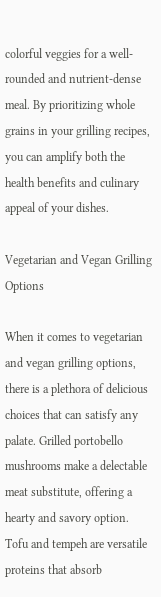colorful veggies for a well-rounded and nutrient-dense meal. By prioritizing whole grains in your grilling recipes, you can amplify both the health benefits and culinary appeal of your dishes.

Vegetarian and Vegan Grilling Options

When it comes to vegetarian and vegan grilling options, there is a plethora of delicious choices that can satisfy any palate. Grilled portobello mushrooms make a delectable meat substitute, offering a hearty and savory option. Tofu and tempeh are versatile proteins that absorb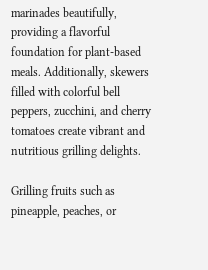marinades beautifully, providing a flavorful foundation for plant-based meals. Additionally, skewers filled with colorful bell peppers, zucchini, and cherry tomatoes create vibrant and nutritious grilling delights.

Grilling fruits such as pineapple, peaches, or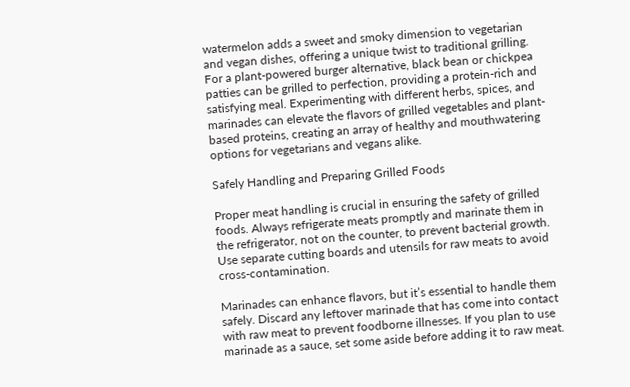watermelon adds a sweet and smoky dimension to vegetarian and vegan dishes, offering a unique twist to traditional grilling. For a plant-powered burger alternative, black bean or chickpea patties can be grilled to perfection, providing a protein-rich and satisfying meal. Experimenting with different herbs, spices, and marinades can elevate the flavors of grilled vegetables and plant-based proteins, creating an array of healthy and mouthwatering options for vegetarians and vegans alike.

Safely Handling and Preparing Grilled Foods

Proper meat handling is crucial in ensuring the safety of grilled foods. Always refrigerate meats promptly and marinate them in the refrigerator, not on the counter, to prevent bacterial growth. Use separate cutting boards and utensils for raw meats to avoid cross-contamination.

Marinades can enhance flavors, but it’s essential to handle them safely. Discard any leftover marinade that has come into contact with raw meat to prevent foodborne illnesses. If you plan to use marinade as a sauce, set some aside before adding it to raw meat.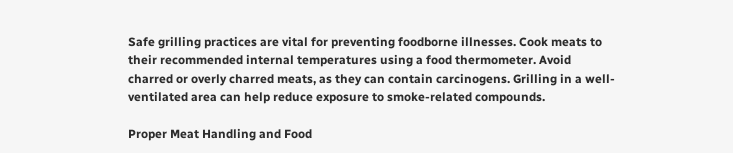Safe grilling practices are vital for preventing foodborne illnesses. Cook meats to their recommended internal temperatures using a food thermometer. Avoid charred or overly charred meats, as they can contain carcinogens. Grilling in a well-ventilated area can help reduce exposure to smoke-related compounds.

Proper Meat Handling and Food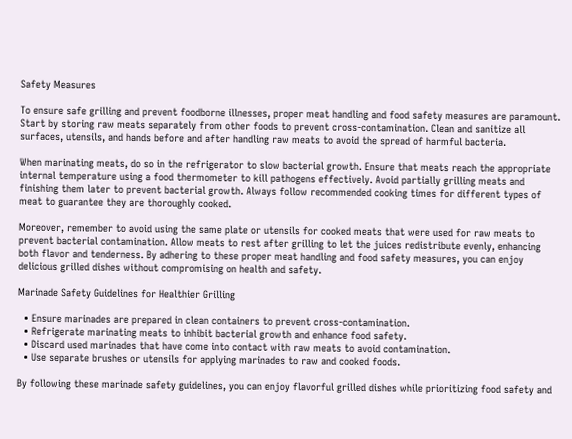Safety Measures

To ensure safe grilling and prevent foodborne illnesses, proper meat handling and food safety measures are paramount. Start by storing raw meats separately from other foods to prevent cross-contamination. Clean and sanitize all surfaces, utensils, and hands before and after handling raw meats to avoid the spread of harmful bacteria.

When marinating meats, do so in the refrigerator to slow bacterial growth. Ensure that meats reach the appropriate internal temperature using a food thermometer to kill pathogens effectively. Avoid partially grilling meats and finishing them later to prevent bacterial growth. Always follow recommended cooking times for different types of meat to guarantee they are thoroughly cooked.

Moreover, remember to avoid using the same plate or utensils for cooked meats that were used for raw meats to prevent bacterial contamination. Allow meats to rest after grilling to let the juices redistribute evenly, enhancing both flavor and tenderness. By adhering to these proper meat handling and food safety measures, you can enjoy delicious grilled dishes without compromising on health and safety.

Marinade Safety Guidelines for Healthier Grilling

  • Ensure marinades are prepared in clean containers to prevent cross-contamination.
  • Refrigerate marinating meats to inhibit bacterial growth and enhance food safety.
  • Discard used marinades that have come into contact with raw meats to avoid contamination.
  • Use separate brushes or utensils for applying marinades to raw and cooked foods.

By following these marinade safety guidelines, you can enjoy flavorful grilled dishes while prioritizing food safety and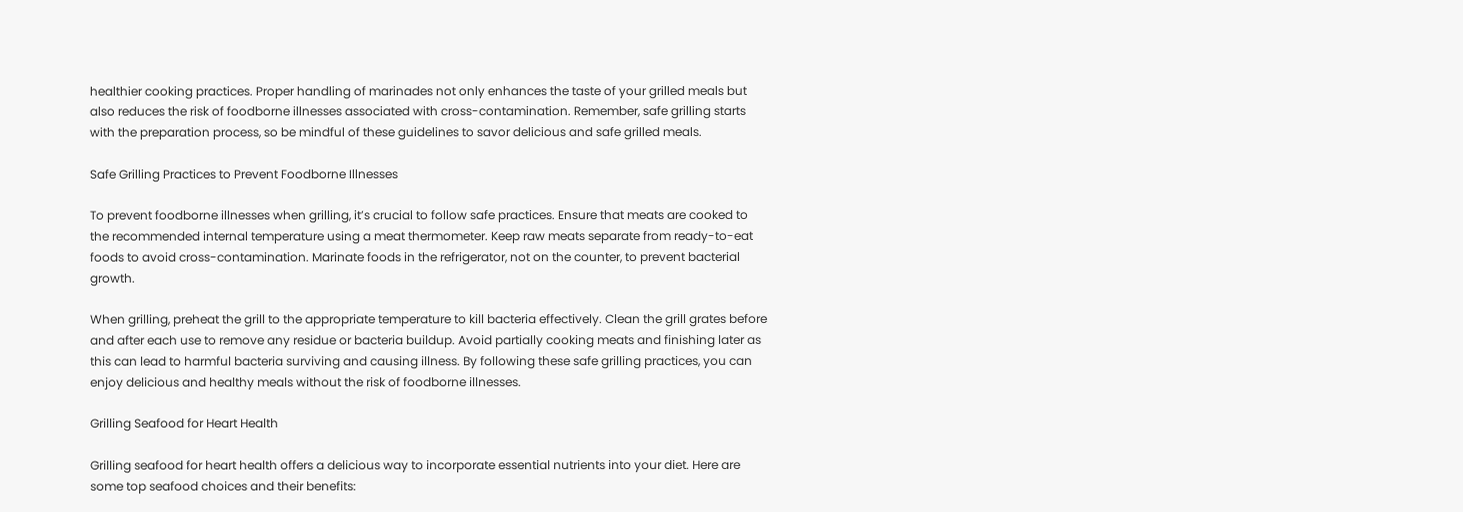healthier cooking practices. Proper handling of marinades not only enhances the taste of your grilled meals but also reduces the risk of foodborne illnesses associated with cross-contamination. Remember, safe grilling starts with the preparation process, so be mindful of these guidelines to savor delicious and safe grilled meals.

Safe Grilling Practices to Prevent Foodborne Illnesses

To prevent foodborne illnesses when grilling, it’s crucial to follow safe practices. Ensure that meats are cooked to the recommended internal temperature using a meat thermometer. Keep raw meats separate from ready-to-eat foods to avoid cross-contamination. Marinate foods in the refrigerator, not on the counter, to prevent bacterial growth.

When grilling, preheat the grill to the appropriate temperature to kill bacteria effectively. Clean the grill grates before and after each use to remove any residue or bacteria buildup. Avoid partially cooking meats and finishing later as this can lead to harmful bacteria surviving and causing illness. By following these safe grilling practices, you can enjoy delicious and healthy meals without the risk of foodborne illnesses.

Grilling Seafood for Heart Health

Grilling seafood for heart health offers a delicious way to incorporate essential nutrients into your diet. Here are some top seafood choices and their benefits: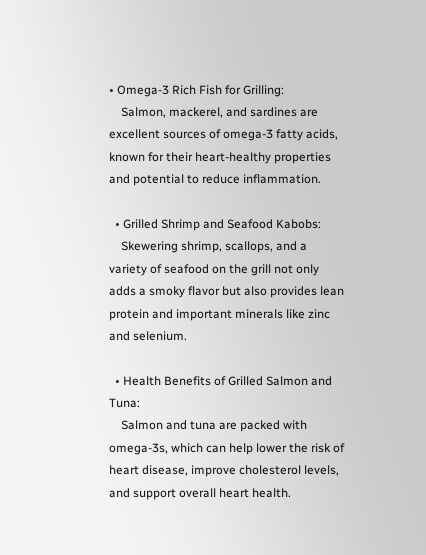• Omega-3 Rich Fish for Grilling:
    Salmon, mackerel, and sardines are excellent sources of omega-3 fatty acids, known for their heart-healthy properties and potential to reduce inflammation.

  • Grilled Shrimp and Seafood Kabobs:
    Skewering shrimp, scallops, and a variety of seafood on the grill not only adds a smoky flavor but also provides lean protein and important minerals like zinc and selenium.

  • Health Benefits of Grilled Salmon and Tuna:
    Salmon and tuna are packed with omega-3s, which can help lower the risk of heart disease, improve cholesterol levels, and support overall heart health.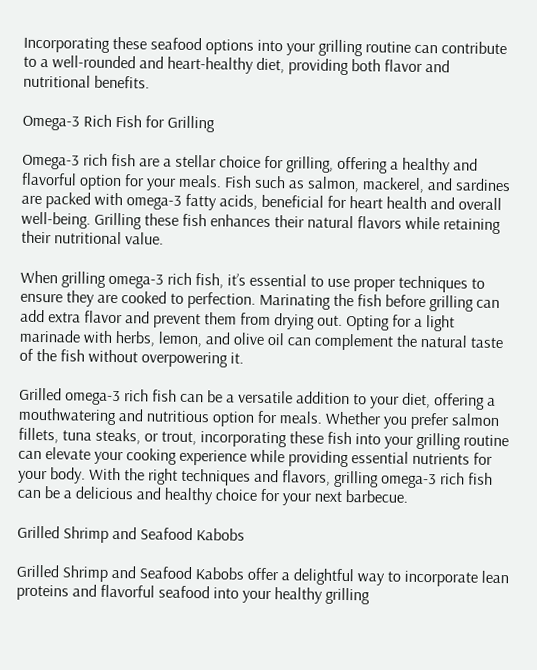Incorporating these seafood options into your grilling routine can contribute to a well-rounded and heart-healthy diet, providing both flavor and nutritional benefits.

Omega-3 Rich Fish for Grilling

Omega-3 rich fish are a stellar choice for grilling, offering a healthy and flavorful option for your meals. Fish such as salmon, mackerel, and sardines are packed with omega-3 fatty acids, beneficial for heart health and overall well-being. Grilling these fish enhances their natural flavors while retaining their nutritional value.

When grilling omega-3 rich fish, it’s essential to use proper techniques to ensure they are cooked to perfection. Marinating the fish before grilling can add extra flavor and prevent them from drying out. Opting for a light marinade with herbs, lemon, and olive oil can complement the natural taste of the fish without overpowering it.

Grilled omega-3 rich fish can be a versatile addition to your diet, offering a mouthwatering and nutritious option for meals. Whether you prefer salmon fillets, tuna steaks, or trout, incorporating these fish into your grilling routine can elevate your cooking experience while providing essential nutrients for your body. With the right techniques and flavors, grilling omega-3 rich fish can be a delicious and healthy choice for your next barbecue.

Grilled Shrimp and Seafood Kabobs

Grilled Shrimp and Seafood Kabobs offer a delightful way to incorporate lean proteins and flavorful seafood into your healthy grilling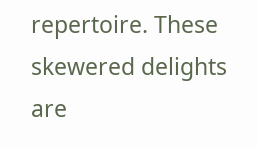repertoire. These skewered delights are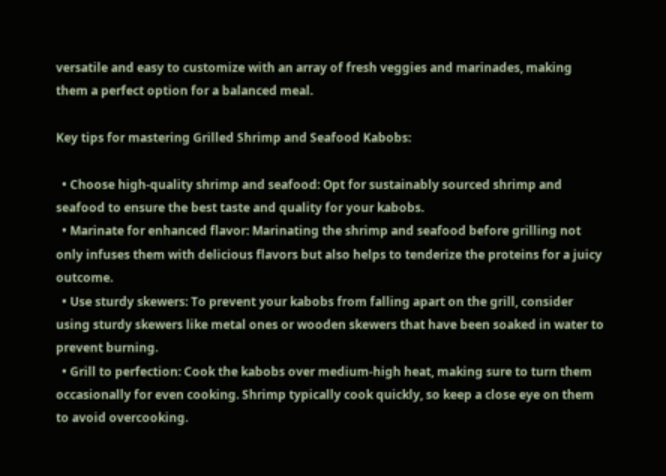versatile and easy to customize with an array of fresh veggies and marinades, making them a perfect option for a balanced meal.

Key tips for mastering Grilled Shrimp and Seafood Kabobs:

  • Choose high-quality shrimp and seafood: Opt for sustainably sourced shrimp and seafood to ensure the best taste and quality for your kabobs.
  • Marinate for enhanced flavor: Marinating the shrimp and seafood before grilling not only infuses them with delicious flavors but also helps to tenderize the proteins for a juicy outcome.
  • Use sturdy skewers: To prevent your kabobs from falling apart on the grill, consider using sturdy skewers like metal ones or wooden skewers that have been soaked in water to prevent burning.
  • Grill to perfection: Cook the kabobs over medium-high heat, making sure to turn them occasionally for even cooking. Shrimp typically cook quickly, so keep a close eye on them to avoid overcooking.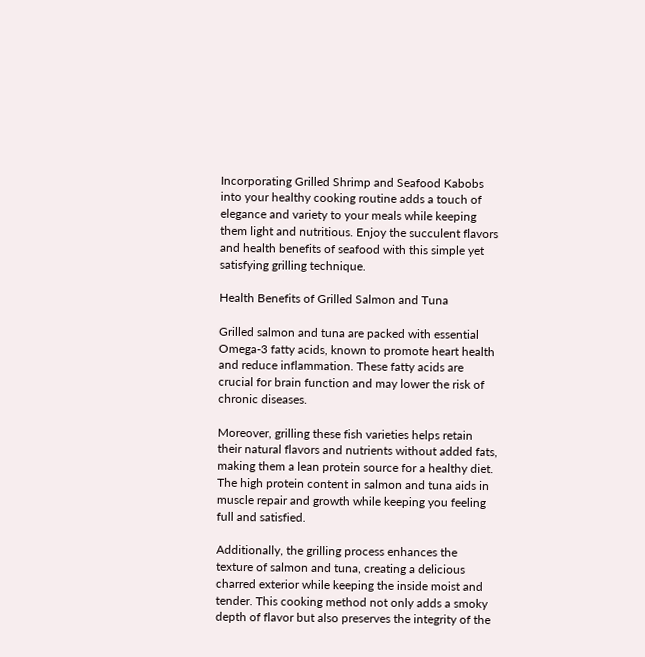Incorporating Grilled Shrimp and Seafood Kabobs into your healthy cooking routine adds a touch of elegance and variety to your meals while keeping them light and nutritious. Enjoy the succulent flavors and health benefits of seafood with this simple yet satisfying grilling technique.

Health Benefits of Grilled Salmon and Tuna

Grilled salmon and tuna are packed with essential Omega-3 fatty acids, known to promote heart health and reduce inflammation. These fatty acids are crucial for brain function and may lower the risk of chronic diseases.

Moreover, grilling these fish varieties helps retain their natural flavors and nutrients without added fats, making them a lean protein source for a healthy diet. The high protein content in salmon and tuna aids in muscle repair and growth while keeping you feeling full and satisfied.

Additionally, the grilling process enhances the texture of salmon and tuna, creating a delicious charred exterior while keeping the inside moist and tender. This cooking method not only adds a smoky depth of flavor but also preserves the integrity of the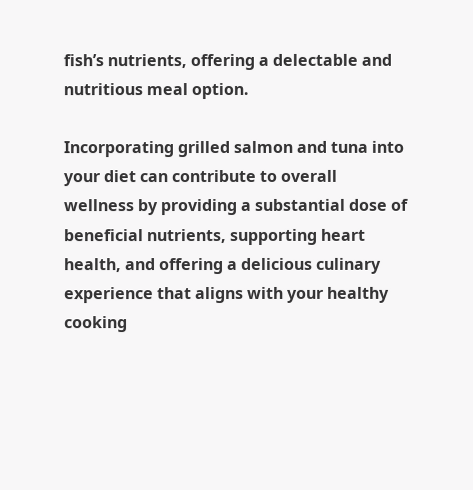fish’s nutrients, offering a delectable and nutritious meal option.

Incorporating grilled salmon and tuna into your diet can contribute to overall wellness by providing a substantial dose of beneficial nutrients, supporting heart health, and offering a delicious culinary experience that aligns with your healthy cooking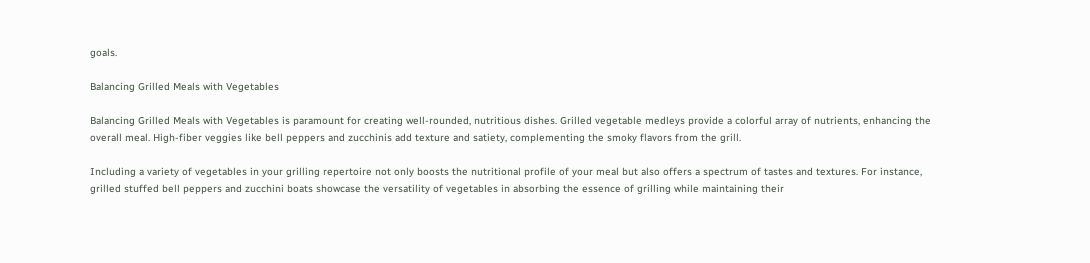goals.

Balancing Grilled Meals with Vegetables

Balancing Grilled Meals with Vegetables is paramount for creating well-rounded, nutritious dishes. Grilled vegetable medleys provide a colorful array of nutrients, enhancing the overall meal. High-fiber veggies like bell peppers and zucchinis add texture and satiety, complementing the smoky flavors from the grill.

Including a variety of vegetables in your grilling repertoire not only boosts the nutritional profile of your meal but also offers a spectrum of tastes and textures. For instance, grilled stuffed bell peppers and zucchini boats showcase the versatility of vegetables in absorbing the essence of grilling while maintaining their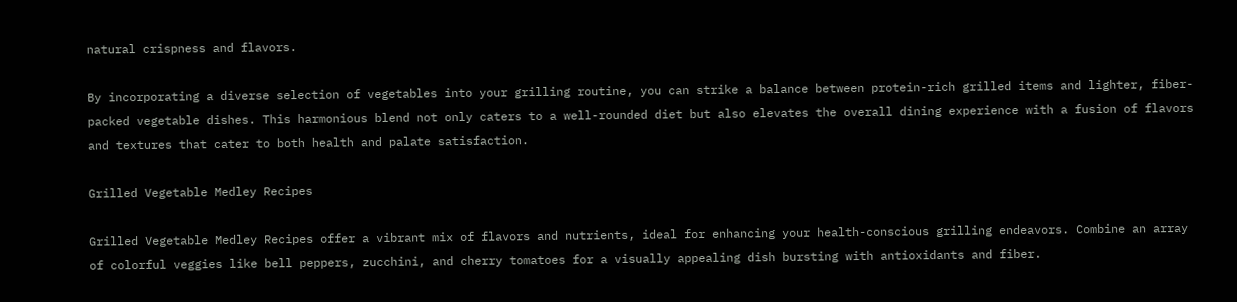natural crispness and flavors.

By incorporating a diverse selection of vegetables into your grilling routine, you can strike a balance between protein-rich grilled items and lighter, fiber-packed vegetable dishes. This harmonious blend not only caters to a well-rounded diet but also elevates the overall dining experience with a fusion of flavors and textures that cater to both health and palate satisfaction.

Grilled Vegetable Medley Recipes

Grilled Vegetable Medley Recipes offer a vibrant mix of flavors and nutrients, ideal for enhancing your health-conscious grilling endeavors. Combine an array of colorful veggies like bell peppers, zucchini, and cherry tomatoes for a visually appealing dish bursting with antioxidants and fiber.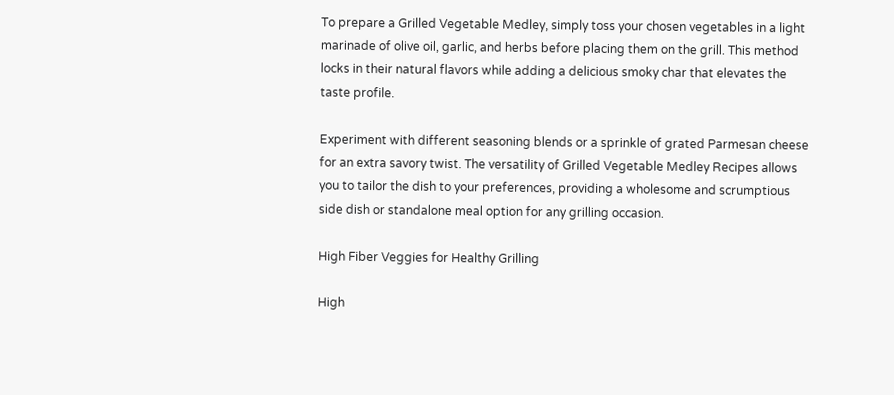To prepare a Grilled Vegetable Medley, simply toss your chosen vegetables in a light marinade of olive oil, garlic, and herbs before placing them on the grill. This method locks in their natural flavors while adding a delicious smoky char that elevates the taste profile.

Experiment with different seasoning blends or a sprinkle of grated Parmesan cheese for an extra savory twist. The versatility of Grilled Vegetable Medley Recipes allows you to tailor the dish to your preferences, providing a wholesome and scrumptious side dish or standalone meal option for any grilling occasion.

High Fiber Veggies for Healthy Grilling

High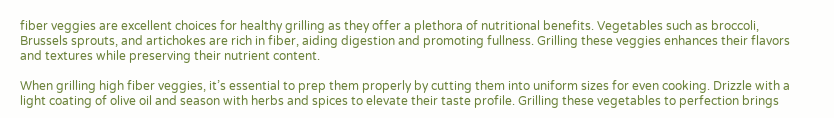fiber veggies are excellent choices for healthy grilling as they offer a plethora of nutritional benefits. Vegetables such as broccoli, Brussels sprouts, and artichokes are rich in fiber, aiding digestion and promoting fullness. Grilling these veggies enhances their flavors and textures while preserving their nutrient content.

When grilling high fiber veggies, it’s essential to prep them properly by cutting them into uniform sizes for even cooking. Drizzle with a light coating of olive oil and season with herbs and spices to elevate their taste profile. Grilling these vegetables to perfection brings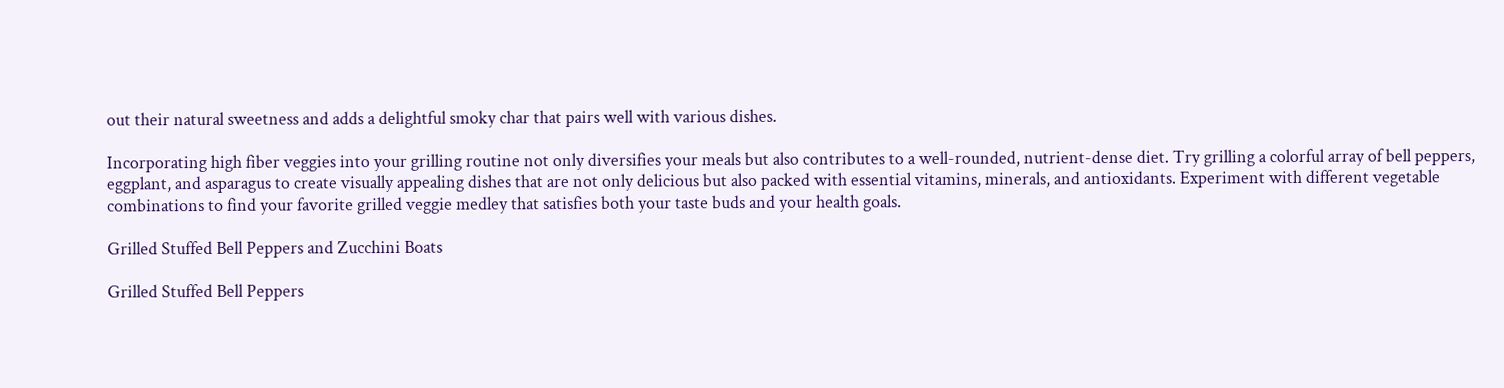out their natural sweetness and adds a delightful smoky char that pairs well with various dishes.

Incorporating high fiber veggies into your grilling routine not only diversifies your meals but also contributes to a well-rounded, nutrient-dense diet. Try grilling a colorful array of bell peppers, eggplant, and asparagus to create visually appealing dishes that are not only delicious but also packed with essential vitamins, minerals, and antioxidants. Experiment with different vegetable combinations to find your favorite grilled veggie medley that satisfies both your taste buds and your health goals.

Grilled Stuffed Bell Peppers and Zucchini Boats

Grilled Stuffed Bell Peppers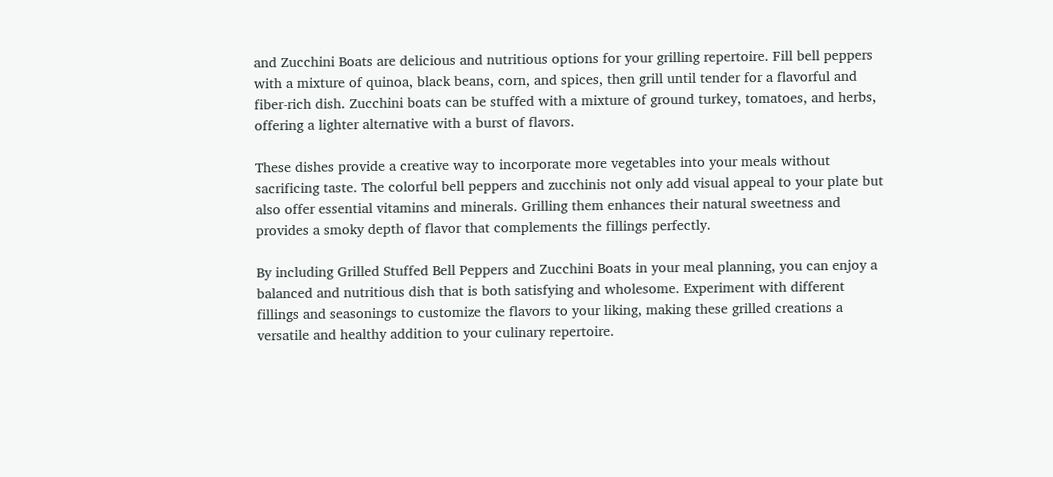and Zucchini Boats are delicious and nutritious options for your grilling repertoire. Fill bell peppers with a mixture of quinoa, black beans, corn, and spices, then grill until tender for a flavorful and fiber-rich dish. Zucchini boats can be stuffed with a mixture of ground turkey, tomatoes, and herbs, offering a lighter alternative with a burst of flavors.

These dishes provide a creative way to incorporate more vegetables into your meals without sacrificing taste. The colorful bell peppers and zucchinis not only add visual appeal to your plate but also offer essential vitamins and minerals. Grilling them enhances their natural sweetness and provides a smoky depth of flavor that complements the fillings perfectly.

By including Grilled Stuffed Bell Peppers and Zucchini Boats in your meal planning, you can enjoy a balanced and nutritious dish that is both satisfying and wholesome. Experiment with different fillings and seasonings to customize the flavors to your liking, making these grilled creations a versatile and healthy addition to your culinary repertoire.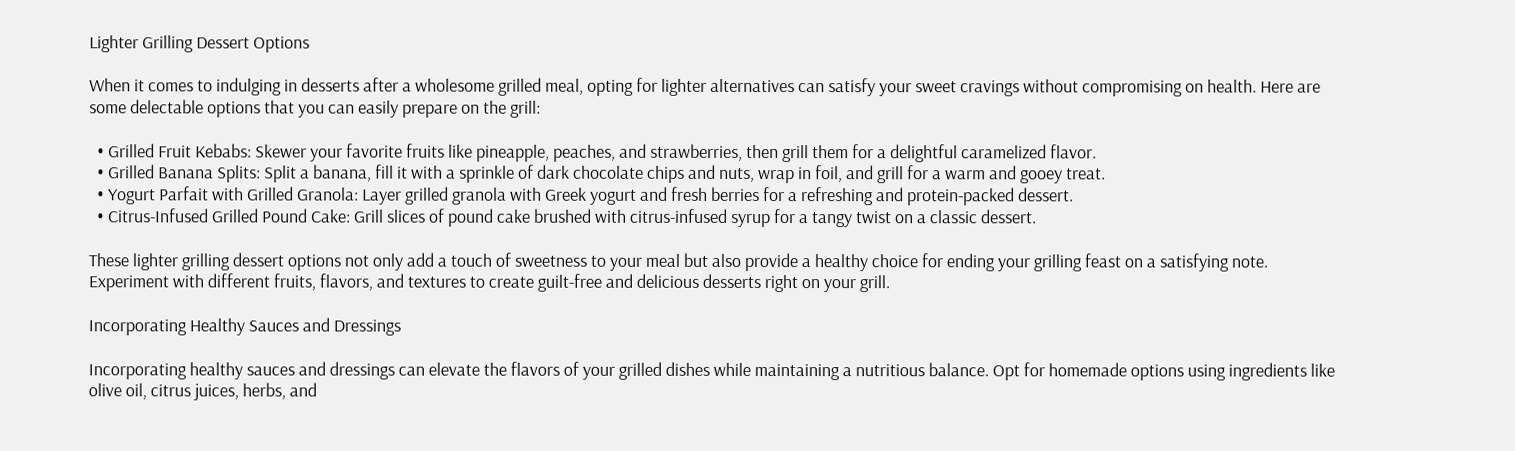Lighter Grilling Dessert Options

When it comes to indulging in desserts after a wholesome grilled meal, opting for lighter alternatives can satisfy your sweet cravings without compromising on health. Here are some delectable options that you can easily prepare on the grill:

  • Grilled Fruit Kebabs: Skewer your favorite fruits like pineapple, peaches, and strawberries, then grill them for a delightful caramelized flavor.
  • Grilled Banana Splits: Split a banana, fill it with a sprinkle of dark chocolate chips and nuts, wrap in foil, and grill for a warm and gooey treat.
  • Yogurt Parfait with Grilled Granola: Layer grilled granola with Greek yogurt and fresh berries for a refreshing and protein-packed dessert.
  • Citrus-Infused Grilled Pound Cake: Grill slices of pound cake brushed with citrus-infused syrup for a tangy twist on a classic dessert.

These lighter grilling dessert options not only add a touch of sweetness to your meal but also provide a healthy choice for ending your grilling feast on a satisfying note. Experiment with different fruits, flavors, and textures to create guilt-free and delicious desserts right on your grill.

Incorporating Healthy Sauces and Dressings

Incorporating healthy sauces and dressings can elevate the flavors of your grilled dishes while maintaining a nutritious balance. Opt for homemade options using ingredients like olive oil, citrus juices, herbs, and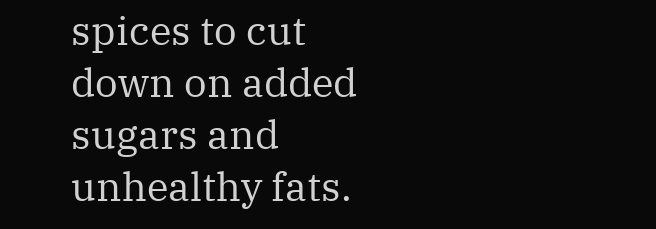spices to cut down on added sugars and unhealthy fats.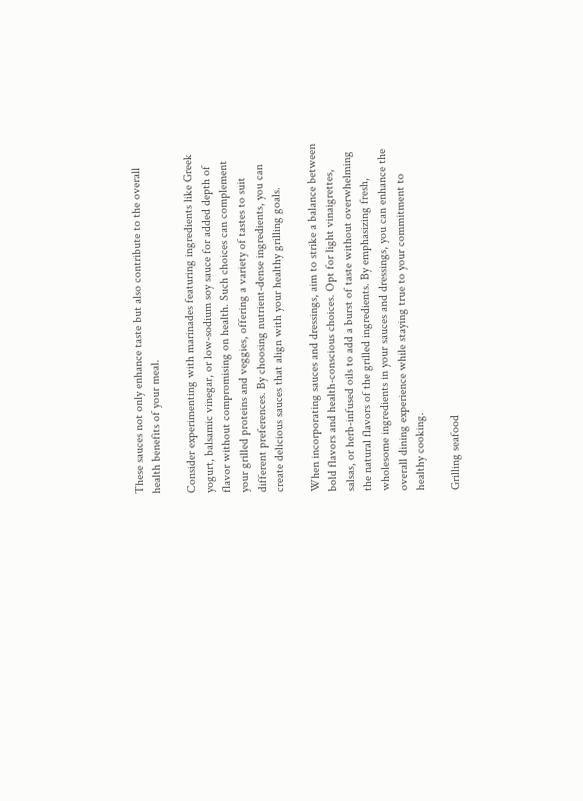These sauces not only enhance taste but also contribute to the overall health benefits of your meal.

Consider experimenting with marinades featuring ingredients like Greek yogurt, balsamic vinegar, or low-sodium soy sauce for added depth of flavor without compromising on health. Such choices can complement your grilled proteins and veggies, offering a variety of tastes to suit different preferences. By choosing nutrient-dense ingredients, you can create delicious sauces that align with your healthy grilling goals.

When incorporating sauces and dressings, aim to strike a balance between bold flavors and health-conscious choices. Opt for light vinaigrettes, salsas, or herb-infused oils to add a burst of taste without overwhelming the natural flavors of the grilled ingredients. By emphasizing fresh, wholesome ingredients in your sauces and dressings, you can enhance the overall dining experience while staying true to your commitment to healthy cooking.

Grilling seafood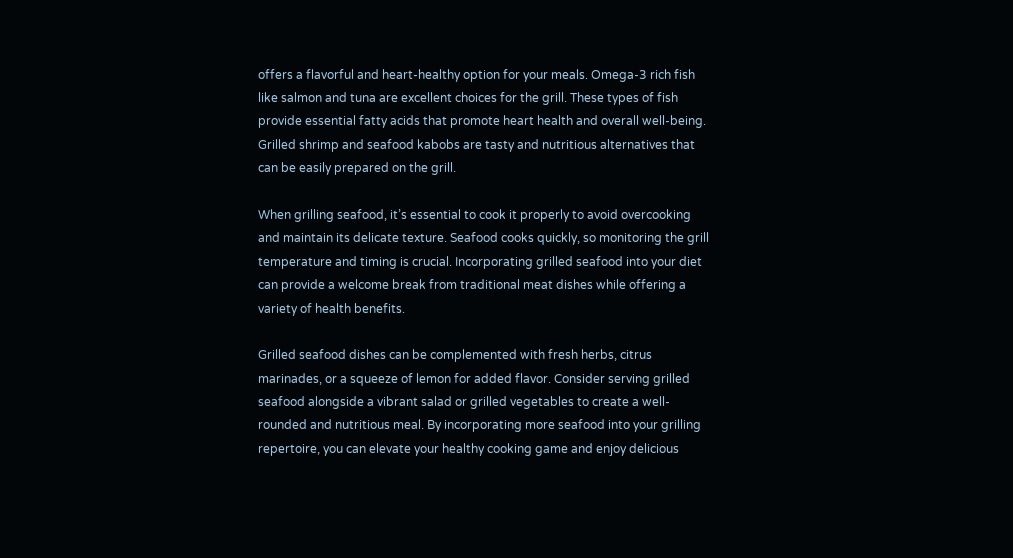offers a flavorful and heart-healthy option for your meals. Omega-3 rich fish like salmon and tuna are excellent choices for the grill. These types of fish provide essential fatty acids that promote heart health and overall well-being. Grilled shrimp and seafood kabobs are tasty and nutritious alternatives that can be easily prepared on the grill.

When grilling seafood, it’s essential to cook it properly to avoid overcooking and maintain its delicate texture. Seafood cooks quickly, so monitoring the grill temperature and timing is crucial. Incorporating grilled seafood into your diet can provide a welcome break from traditional meat dishes while offering a variety of health benefits.

Grilled seafood dishes can be complemented with fresh herbs, citrus marinades, or a squeeze of lemon for added flavor. Consider serving grilled seafood alongside a vibrant salad or grilled vegetables to create a well-rounded and nutritious meal. By incorporating more seafood into your grilling repertoire, you can elevate your healthy cooking game and enjoy delicious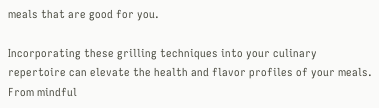meals that are good for you.

Incorporating these grilling techniques into your culinary repertoire can elevate the health and flavor profiles of your meals. From mindful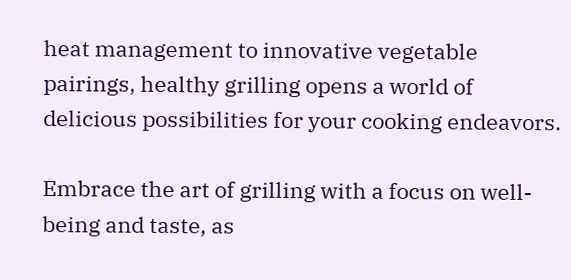heat management to innovative vegetable pairings, healthy grilling opens a world of delicious possibilities for your cooking endeavors.

Embrace the art of grilling with a focus on well-being and taste, as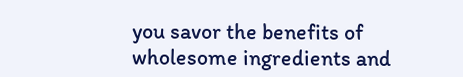you savor the benefits of wholesome ingredients and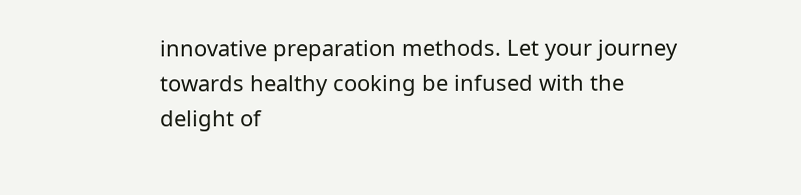innovative preparation methods. Let your journey towards healthy cooking be infused with the delight of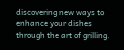discovering new ways to enhance your dishes through the art of grilling.